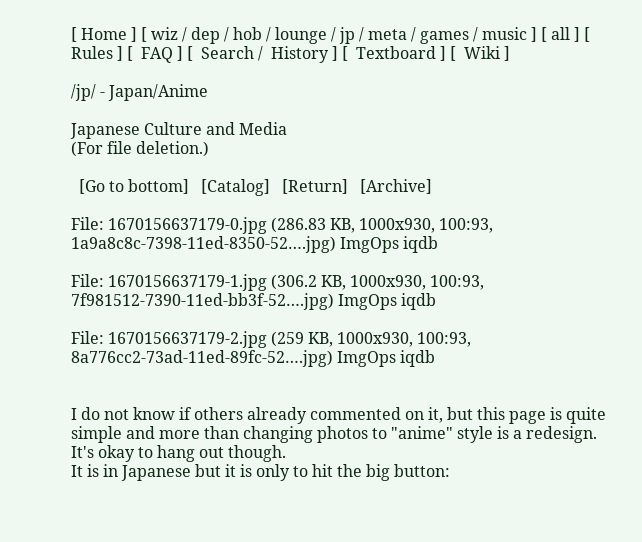[ Home ] [ wiz / dep / hob / lounge / jp / meta / games / music ] [ all ] [  Rules ] [  FAQ ] [  Search /  History ] [  Textboard ] [  Wiki ]

/jp/ - Japan/Anime

Japanese Culture and Media
(For file deletion.)

  [Go to bottom]   [Catalog]   [Return]   [Archive]

File: 1670156637179-0.jpg (286.83 KB, 1000x930, 100:93, 1a9a8c8c-7398-11ed-8350-52….jpg) ImgOps iqdb

File: 1670156637179-1.jpg (306.2 KB, 1000x930, 100:93, 7f981512-7390-11ed-bb3f-52….jpg) ImgOps iqdb

File: 1670156637179-2.jpg (259 KB, 1000x930, 100:93, 8a776cc2-73ad-11ed-89fc-52….jpg) ImgOps iqdb


I do not know if others already commented on it, but this page is quite simple and more than changing photos to "anime" style is a redesign. It's okay to hang out though.
It is in Japanese but it is only to hit the big button: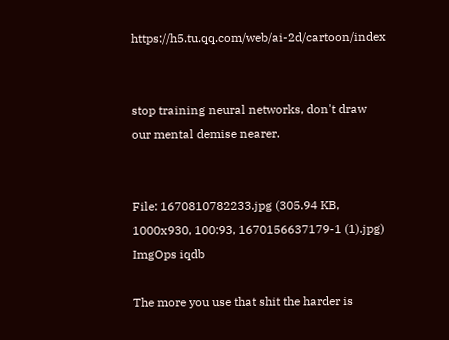https://h5.tu.qq.com/web/ai-2d/cartoon/index


stop training neural networks, don't draw our mental demise nearer.


File: 1670810782233.jpg (305.94 KB, 1000x930, 100:93, 1670156637179-1 (1).jpg) ImgOps iqdb

The more you use that shit the harder is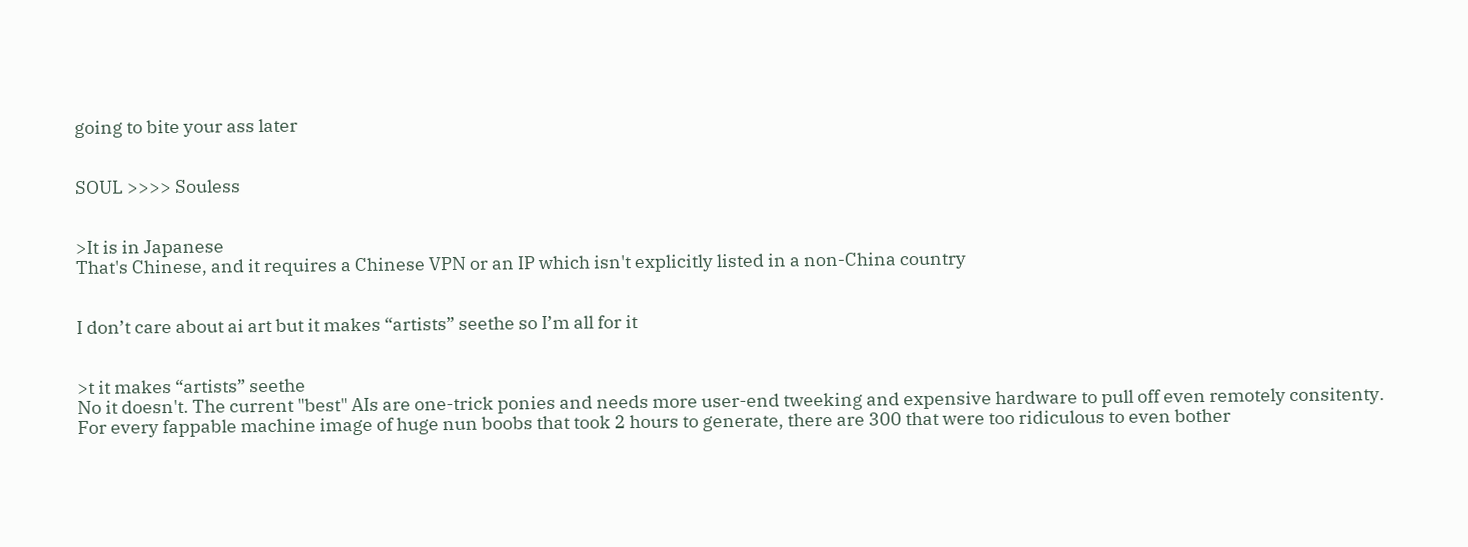going to bite your ass later


SOUL >>>> Souless


>It is in Japanese
That's Chinese, and it requires a Chinese VPN or an IP which isn't explicitly listed in a non-China country


I don’t care about ai art but it makes “artists” seethe so I’m all for it


>t it makes “artists” seethe
No it doesn't. The current "best" AIs are one-trick ponies and needs more user-end tweeking and expensive hardware to pull off even remotely consitenty.
For every fappable machine image of huge nun boobs that took 2 hours to generate, there are 300 that were too ridiculous to even bother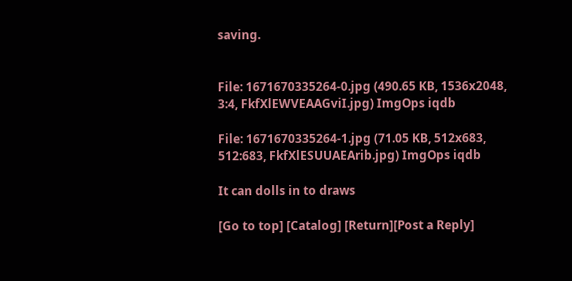saving.


File: 1671670335264-0.jpg (490.65 KB, 1536x2048, 3:4, FkfXlEWVEAAGviI.jpg) ImgOps iqdb

File: 1671670335264-1.jpg (71.05 KB, 512x683, 512:683, FkfXlESUUAEArib.jpg) ImgOps iqdb

It can dolls in to draws

[Go to top] [Catalog] [Return][Post a Reply]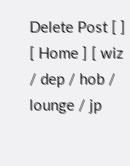Delete Post [ ]
[ Home ] [ wiz / dep / hob / lounge / jp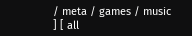/ meta / games / music ] [ all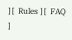] [  Rules ] [  FAQ ]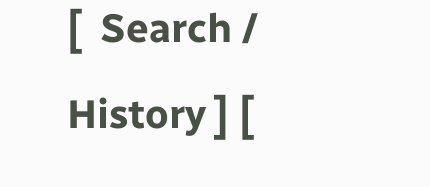[  Search /  History ] [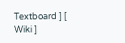Textboard ] [  Wiki ]